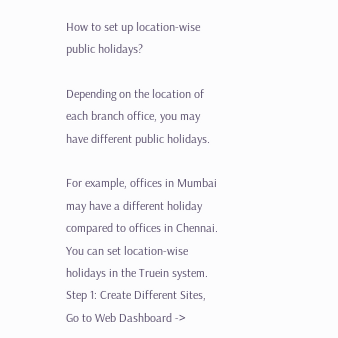How to set up location-wise public holidays?

Depending on the location of each branch office, you may have different public holidays.

For example, offices in Mumbai may have a different holiday compared to offices in Chennai. You can set location-wise holidays in the Truein system.
Step 1: Create Different Sites, Go to Web Dashboard ->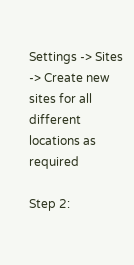Settings -> Sites -> Create new sites for all different locations as required

Step 2: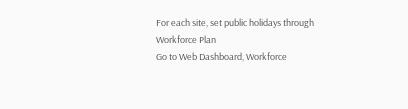For each site, set public holidays through Workforce Plan
Go to Web Dashboard, Workforce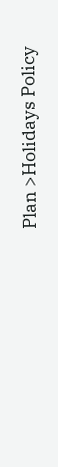Plan >Holidays Policy